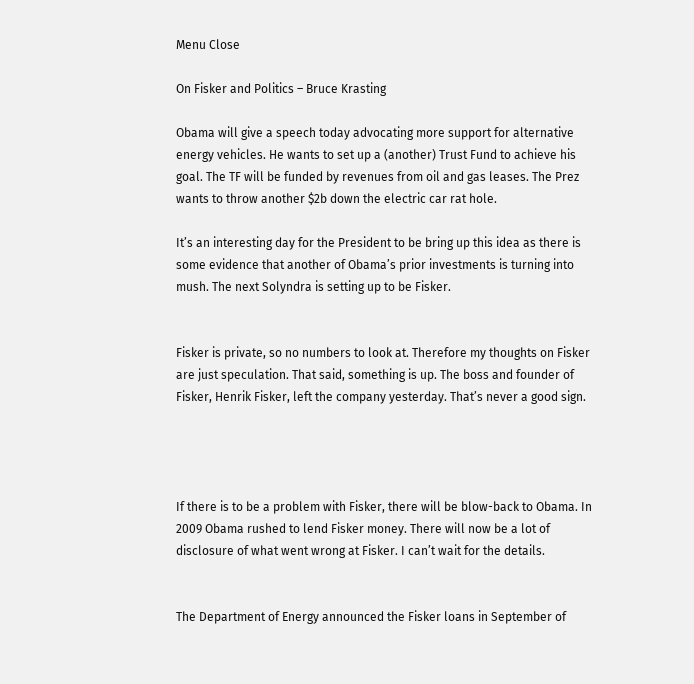Menu Close

On Fisker and Politics – Bruce Krasting

Obama will give a speech today advocating more support for alternative energy vehicles. He wants to set up a (another) Trust Fund to achieve his goal. The TF will be funded by revenues from oil and gas leases. The Prez wants to throw another $2b down the electric car rat hole.

It’s an interesting day for the President to be bring up this idea as there is some evidence that another of Obama’s prior investments is turning into mush. The next Solyndra is setting up to be Fisker.


Fisker is private, so no numbers to look at. Therefore my thoughts on Fisker are just speculation. That said, something is up. The boss and founder of Fisker, Henrik Fisker, left the company yesterday. That’s never a good sign.




If there is to be a problem with Fisker, there will be blow-back to Obama. In 2009 Obama rushed to lend Fisker money. There will now be a lot of disclosure of what went wrong at Fisker. I can’t wait for the details.


The Department of Energy announced the Fisker loans in September of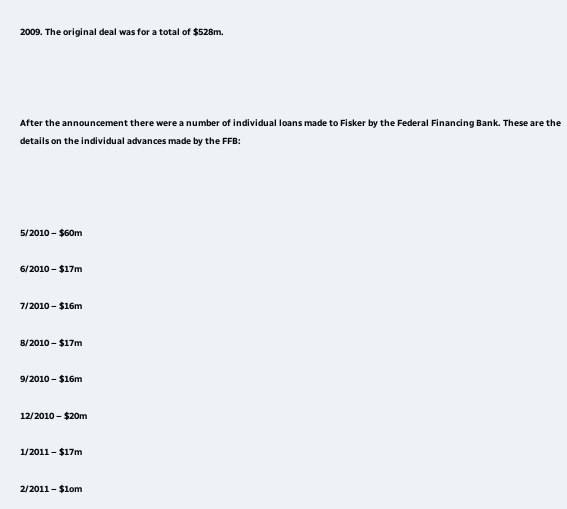2009. The original deal was for a total of $528m.




After the announcement there were a number of individual loans made to Fisker by the Federal Financing Bank. These are the details on the individual advances made by the FFB:




5/2010 – $60m

6/2010 – $17m

7/2010 – $16m

8/2010 – $17m

9/2010 – $16m

12/2010 – $20m

1/2011 – $17m

2/2011 – $1om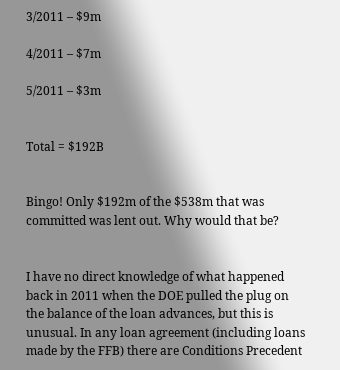3/2011 – $9m

4/2011 – $7m

5/2011 – $3m


Total = $192B


Bingo! Only $192m of the $538m that was committed was lent out. Why would that be?


I have no direct knowledge of what happened back in 2011 when the DOE pulled the plug on the balance of the loan advances, but this is unusual. In any loan agreement (including loans made by the FFB) there are Conditions Precedent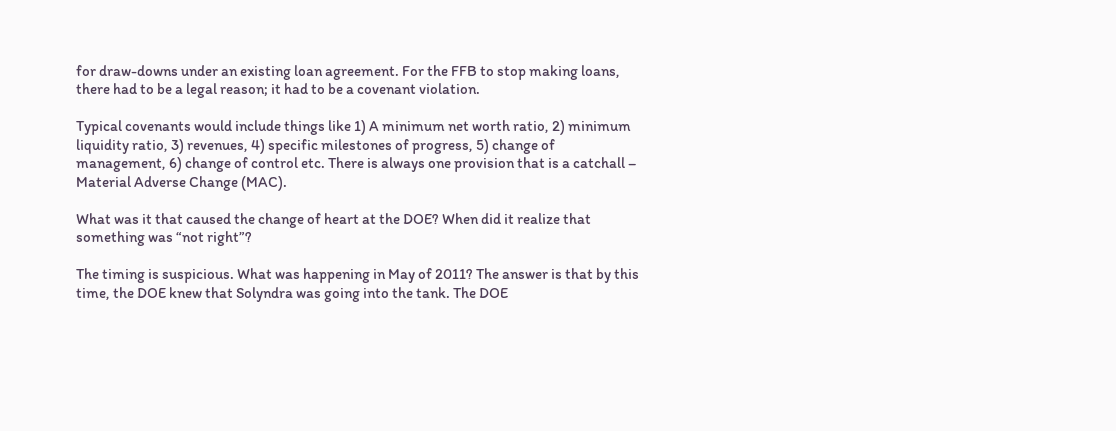for draw-downs under an existing loan agreement. For the FFB to stop making loans, there had to be a legal reason; it had to be a covenant violation.

Typical covenants would include things like 1) A minimum net worth ratio, 2) minimum liquidity ratio, 3) revenues, 4) specific milestones of progress, 5) change of management, 6) change of control etc. There is always one provision that is a catchall – Material Adverse Change (MAC).

What was it that caused the change of heart at the DOE? When did it realize that something was “not right”?

The timing is suspicious. What was happening in May of 2011? The answer is that by this time, the DOE knew that Solyndra was going into the tank. The DOE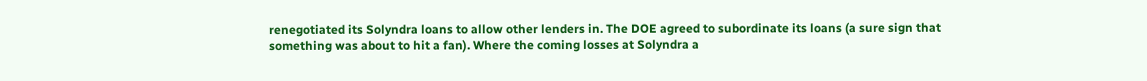renegotiated its Solyndra loans to allow other lenders in. The DOE agreed to subordinate its loans (a sure sign that something was about to hit a fan). Where the coming losses at Solyndra a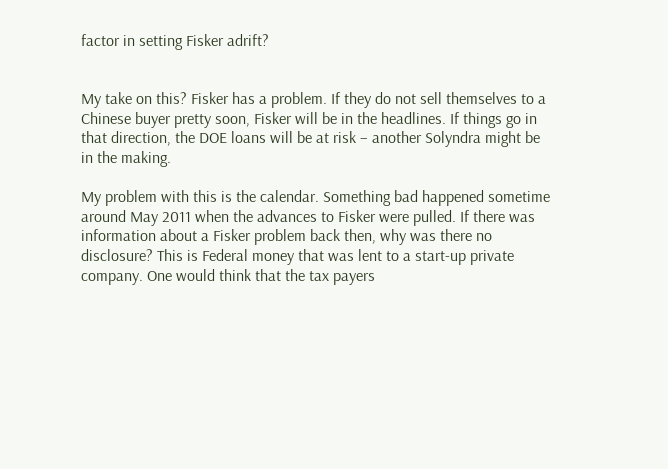factor in setting Fisker adrift?


My take on this? Fisker has a problem. If they do not sell themselves to a Chinese buyer pretty soon, Fisker will be in the headlines. If things go in that direction, the DOE loans will be at risk – another Solyndra might be in the making.

My problem with this is the calendar. Something bad happened sometime around May 2011 when the advances to Fisker were pulled. If there was information about a Fisker problem back then, why was there no disclosure? This is Federal money that was lent to a start-up private company. One would think that the tax payers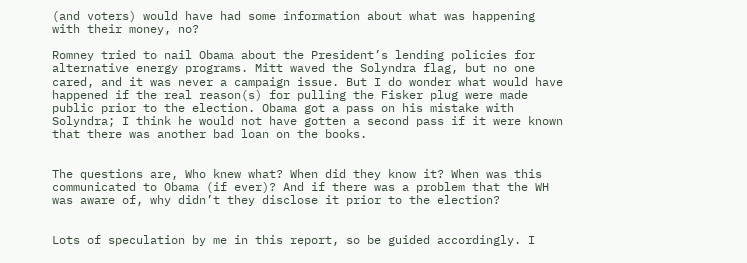(and voters) would have had some information about what was happening with their money, no?

Romney tried to nail Obama about the President’s lending policies for alternative energy programs. Mitt waved the Solyndra flag, but no one cared, and it was never a campaign issue. But I do wonder what would have happened if the real reason(s) for pulling the Fisker plug were made public prior to the election. Obama got a pass on his mistake with Solyndra; I think he would not have gotten a second pass if it were known that there was another bad loan on the books.


The questions are, Who knew what? When did they know it? When was this communicated to Obama (if ever)? And if there was a problem that the WH was aware of, why didn’t they disclose it prior to the election?


Lots of speculation by me in this report, so be guided accordingly. I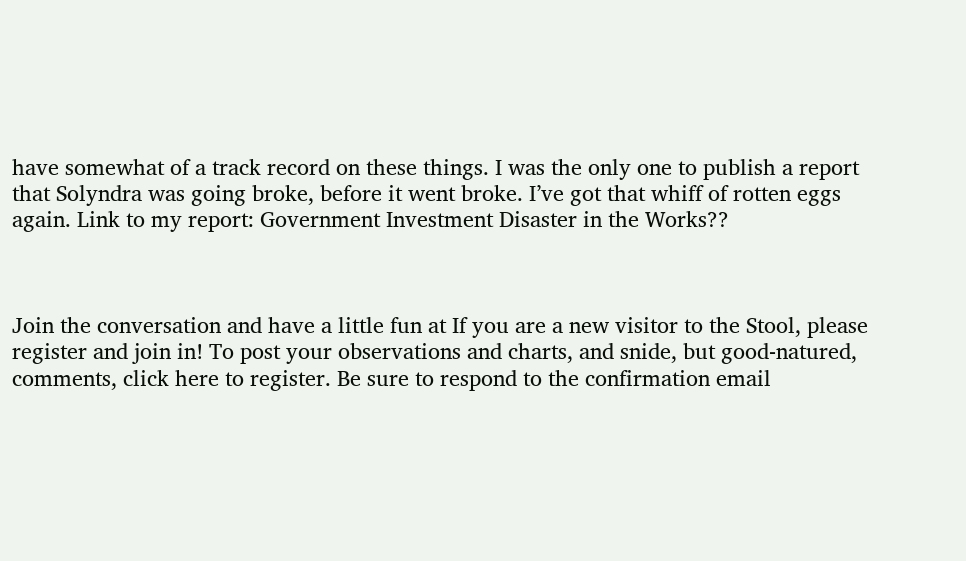have somewhat of a track record on these things. I was the only one to publish a report that Solyndra was going broke, before it went broke. I’ve got that whiff of rotten eggs again. Link to my report: Government Investment Disaster in the Works??



Join the conversation and have a little fun at If you are a new visitor to the Stool, please register and join in! To post your observations and charts, and snide, but good-natured, comments, click here to register. Be sure to respond to the confirmation email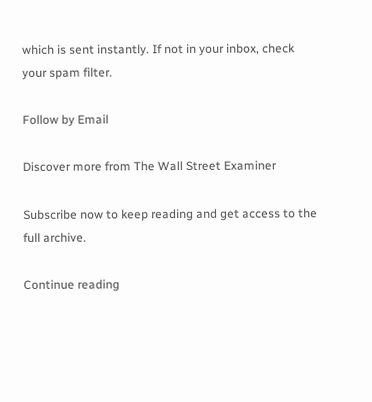which is sent instantly. If not in your inbox, check your spam filter.

Follow by Email

Discover more from The Wall Street Examiner

Subscribe now to keep reading and get access to the full archive.

Continue reading